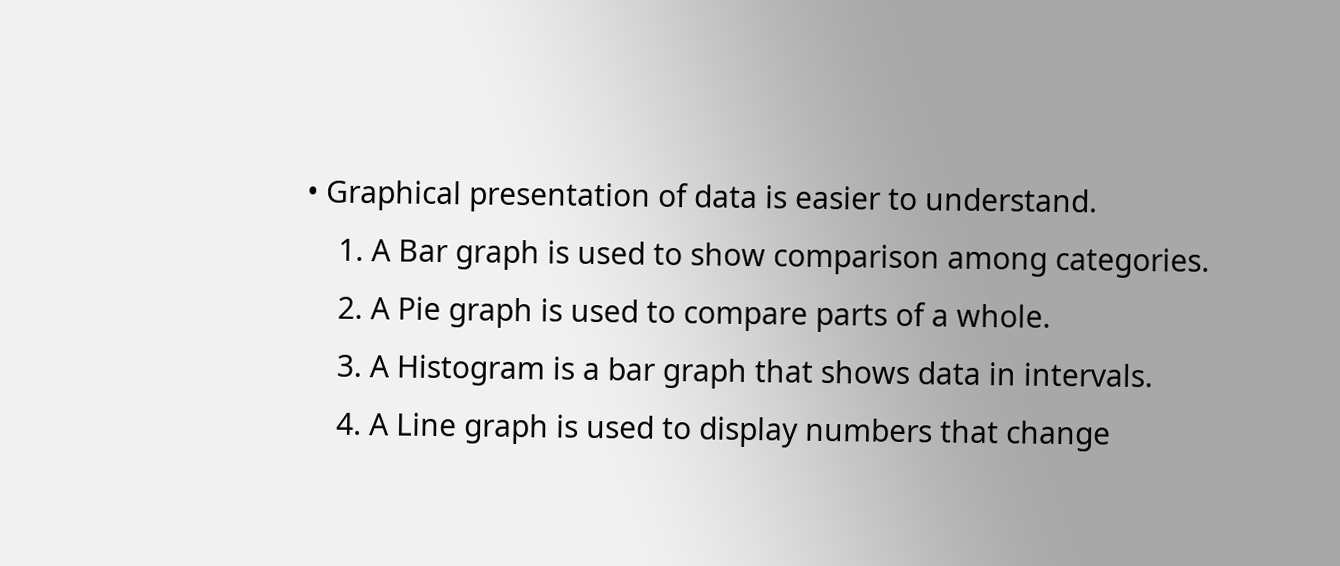• Graphical presentation of data is easier to understand.
    1. A Bar graph is used to show comparison among categories.
    2. A Pie graph is used to compare parts of a whole.
    3. A Histogram is a bar graph that shows data in intervals.
    4. A Line graph is used to display numbers that change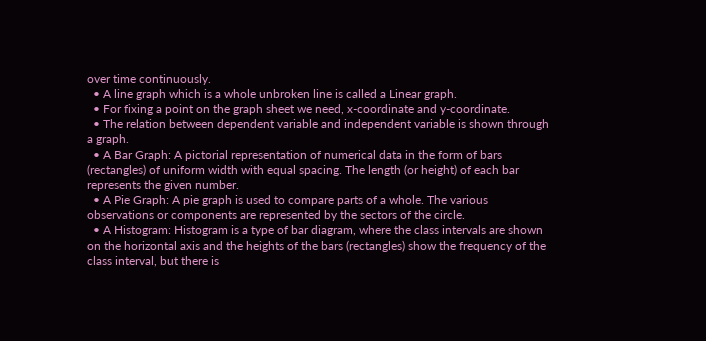over time continuously.
  • A line graph which is a whole unbroken line is called a Linear graph.
  • For fixing a point on the graph sheet we need, x-coordinate and y-coordinate.
  • The relation between dependent variable and independent variable is shown through a graph.
  • A Bar Graph: A pictorial representation of numerical data in the form of bars (rectangles) of uniform width with equal spacing. The length (or height) of each bar represents the given number.
  • A Pie Graph: A pie graph is used to compare parts of a whole. The various observations or components are represented by the sectors of the circle.
  • A Histogram: Histogram is a type of bar diagram, where the class intervals are shown on the horizontal axis and the heights of the bars (rectangles) show the frequency of the class interval, but there is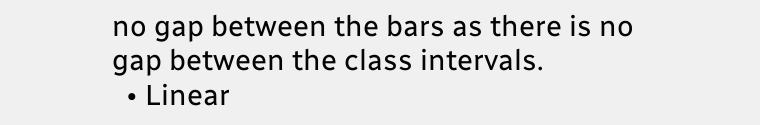no gap between the bars as there is no gap between the class intervals.
  • Linear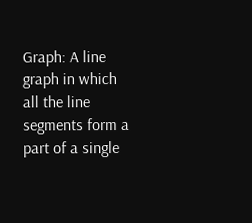Graph: A line graph in which all the line segments form a part of a single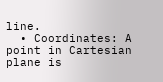line.
  • Coordinates: A point in Cartesian plane is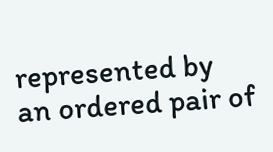represented by an ordered pair of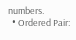numbers.
  • Ordered Pair: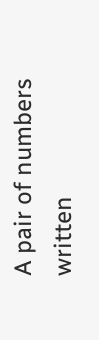A pair of numbers written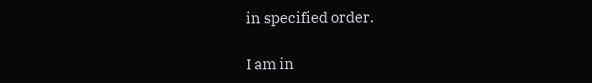in specified order.

I am in